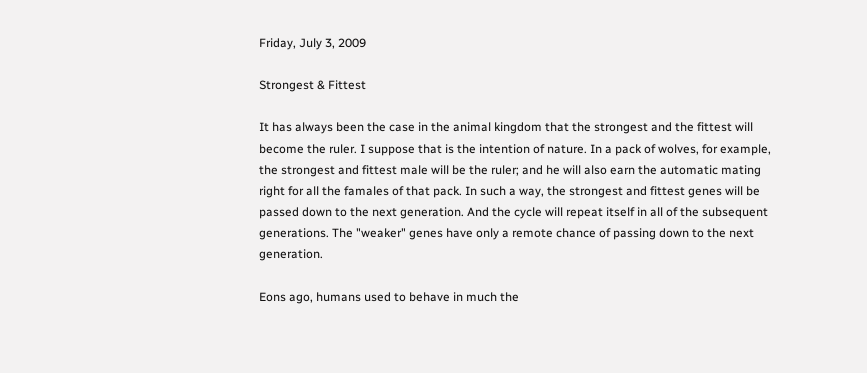Friday, July 3, 2009

Strongest & Fittest

It has always been the case in the animal kingdom that the strongest and the fittest will become the ruler. I suppose that is the intention of nature. In a pack of wolves, for example, the strongest and fittest male will be the ruler; and he will also earn the automatic mating right for all the famales of that pack. In such a way, the strongest and fittest genes will be passed down to the next generation. And the cycle will repeat itself in all of the subsequent generations. The "weaker" genes have only a remote chance of passing down to the next generation.

Eons ago, humans used to behave in much the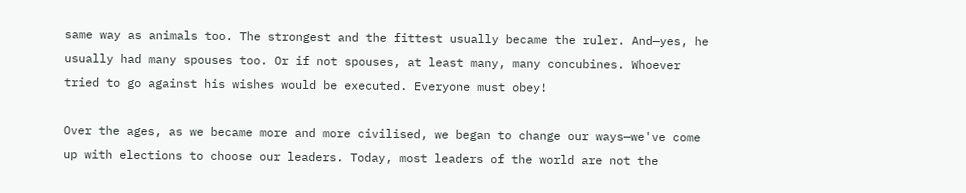same way as animals too. The strongest and the fittest usually became the ruler. And—yes, he usually had many spouses too. Or if not spouses, at least many, many concubines. Whoever tried to go against his wishes would be executed. Everyone must obey!

Over the ages, as we became more and more civilised, we began to change our ways—we've come up with elections to choose our leaders. Today, most leaders of the world are not the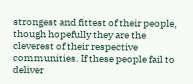strongest and fittest of their people, though hopefully they are the cleverest of their respective communities. If these people fail to deliver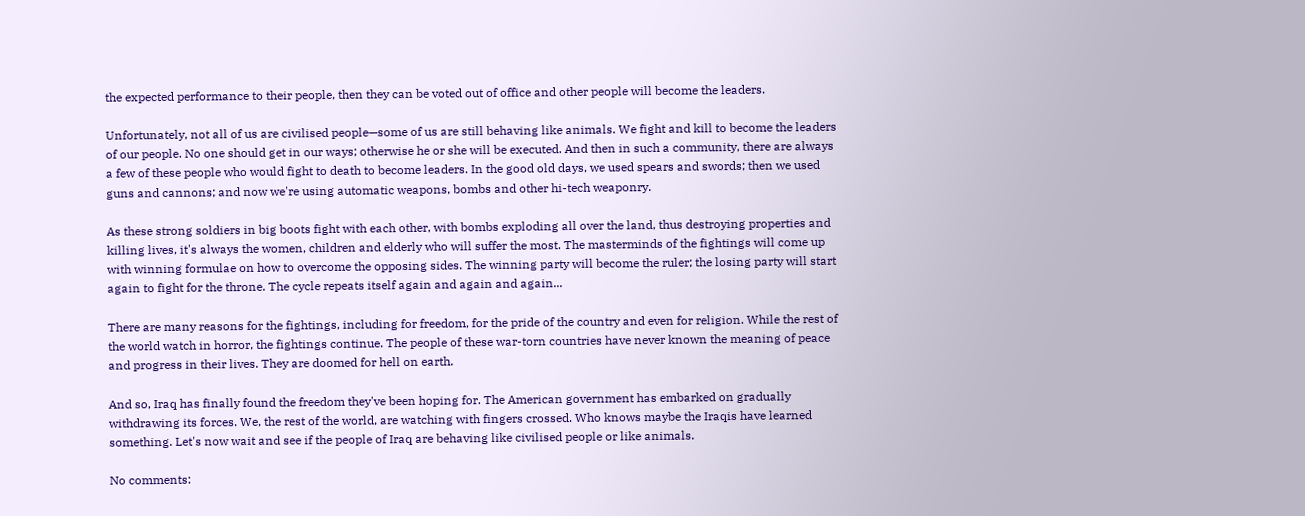the expected performance to their people, then they can be voted out of office and other people will become the leaders.

Unfortunately, not all of us are civilised people—some of us are still behaving like animals. We fight and kill to become the leaders of our people. No one should get in our ways; otherwise he or she will be executed. And then in such a community, there are always a few of these people who would fight to death to become leaders. In the good old days, we used spears and swords; then we used guns and cannons; and now we're using automatic weapons, bombs and other hi-tech weaponry.

As these strong soldiers in big boots fight with each other, with bombs exploding all over the land, thus destroying properties and killing lives, it's always the women, children and elderly who will suffer the most. The masterminds of the fightings will come up with winning formulae on how to overcome the opposing sides. The winning party will become the ruler; the losing party will start again to fight for the throne. The cycle repeats itself again and again and again...

There are many reasons for the fightings, including for freedom, for the pride of the country and even for religion. While the rest of the world watch in horror, the fightings continue. The people of these war-torn countries have never known the meaning of peace and progress in their lives. They are doomed for hell on earth.

And so, Iraq has finally found the freedom they've been hoping for. The American government has embarked on gradually withdrawing its forces. We, the rest of the world, are watching with fingers crossed. Who knows maybe the Iraqis have learned something. Let's now wait and see if the people of Iraq are behaving like civilised people or like animals.

No comments: